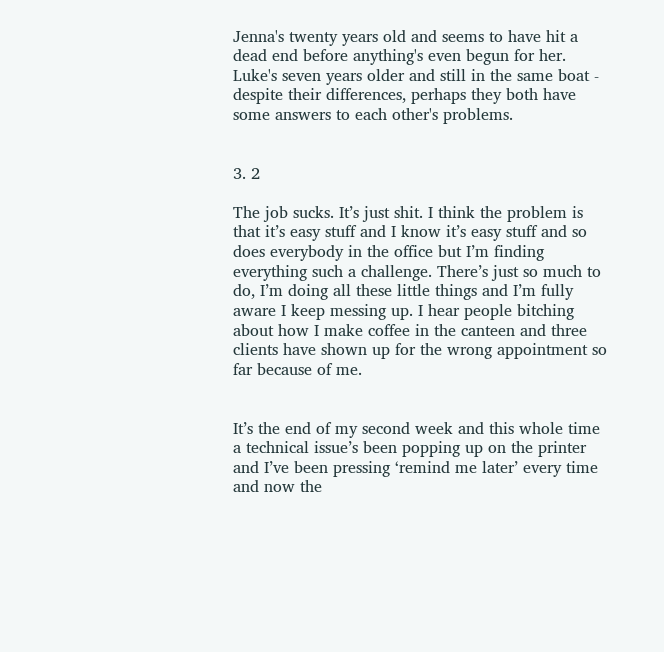Jenna's twenty years old and seems to have hit a dead end before anything's even begun for her. Luke's seven years older and still in the same boat - despite their differences, perhaps they both have some answers to each other's problems.


3. 2

The job sucks. It’s just shit. I think the problem is that it’s easy stuff and I know it’s easy stuff and so does everybody in the office but I’m finding everything such a challenge. There’s just so much to do, I’m doing all these little things and I’m fully aware I keep messing up. I hear people bitching about how I make coffee in the canteen and three clients have shown up for the wrong appointment so far because of me.


It’s the end of my second week and this whole time a technical issue’s been popping up on the printer and I’ve been pressing ‘remind me later’ every time and now the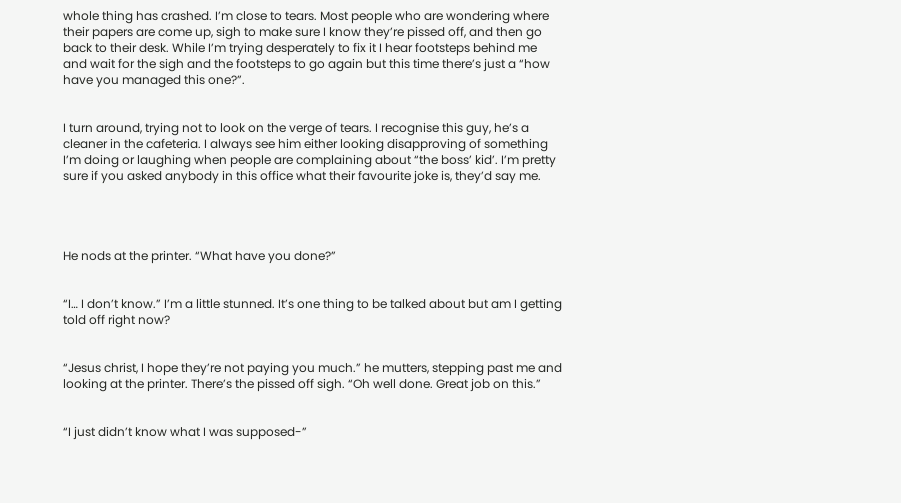whole thing has crashed. I’m close to tears. Most people who are wondering where their papers are come up, sigh to make sure I know they’re pissed off, and then go back to their desk. While I’m trying desperately to fix it I hear footsteps behind me and wait for the sigh and the footsteps to go again but this time there’s just a “how have you managed this one?”.


I turn around, trying not to look on the verge of tears. I recognise this guy, he’s a cleaner in the cafeteria. I always see him either looking disapproving of something I’m doing or laughing when people are complaining about “the boss’ kid’. I’m pretty sure if you asked anybody in this office what their favourite joke is, they’d say me.




He nods at the printer. “What have you done?”


“I… I don’t know.” I’m a little stunned. It’s one thing to be talked about but am I getting told off right now?


“Jesus christ, I hope they’re not paying you much.” he mutters, stepping past me and looking at the printer. There’s the pissed off sigh. “Oh well done. Great job on this.”


“I just didn’t know what I was supposed-”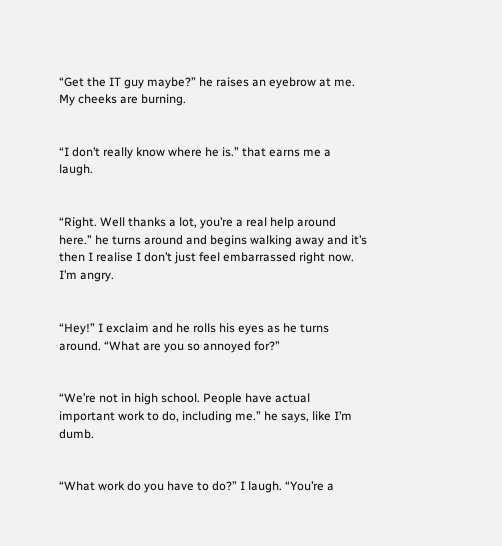“Get the IT guy maybe?” he raises an eyebrow at me. My cheeks are burning.


“I don’t really know where he is.” that earns me a laugh.


“Right. Well thanks a lot, you’re a real help around here.” he turns around and begins walking away and it’s then I realise I don’t just feel embarrassed right now. I’m angry.


“Hey!” I exclaim and he rolls his eyes as he turns around. “What are you so annoyed for?”


“We’re not in high school. People have actual important work to do, including me.” he says, like I’m dumb.


“What work do you have to do?” I laugh. “You’re a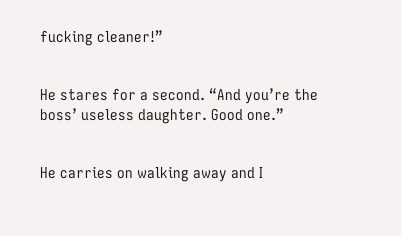fucking cleaner!”


He stares for a second. “And you’re the boss’ useless daughter. Good one.”


He carries on walking away and I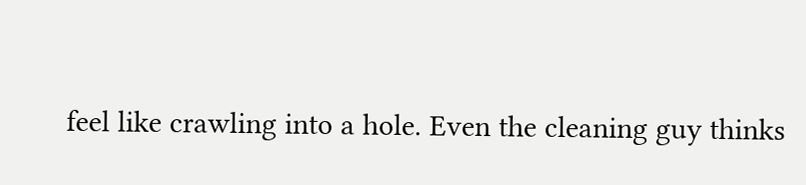feel like crawling into a hole. Even the cleaning guy thinks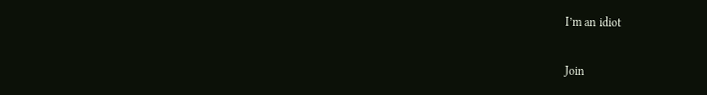I’m an idiot

Join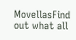MovellasFind out what all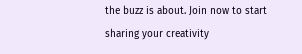the buzz is about. Join now to start sharing your creativity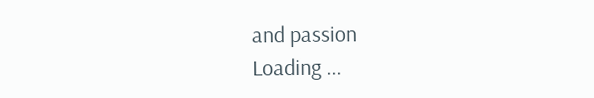and passion
Loading ...